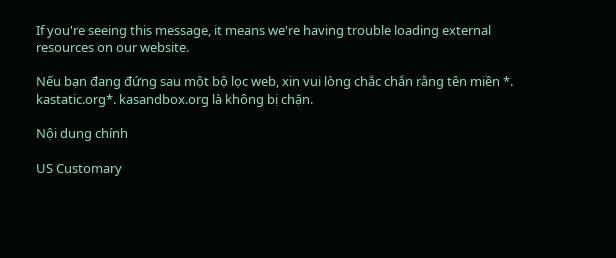If you're seeing this message, it means we're having trouble loading external resources on our website.

Nếu bạn đang đứng sau một bộ lọc web, xin vui lòng chắc chắn rằng tên miền *. kastatic.org*. kasandbox.org là không bị chặn.

Nội dung chính

US Customary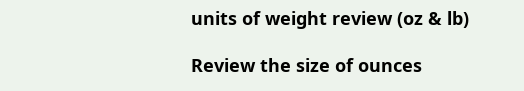units of weight review (oz & lb)

Review the size of ounces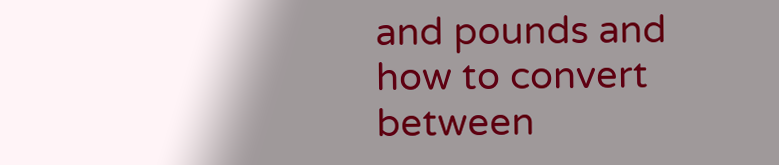and pounds and how to convert between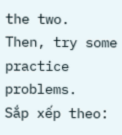the two.  Then, try some practice problems.
Sắp xếp theo: